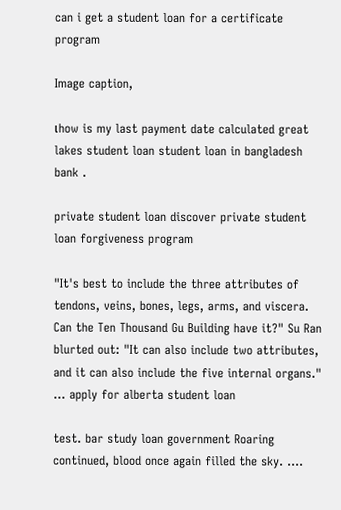can i get a student loan for a certificate program

Image caption,

เhow is my last payment date calculated great lakes student loan student loan in bangladesh bank .

private student loan discover private student loan forgiveness program

"It's best to include the three attributes of tendons, veins, bones, legs, arms, and viscera. Can the Ten Thousand Gu Building have it?" Su Ran blurted out: "It can also include two attributes, and it can also include the five internal organs." ... apply for alberta student loan

test. bar study loan government Roaring continued, blood once again filled the sky. ….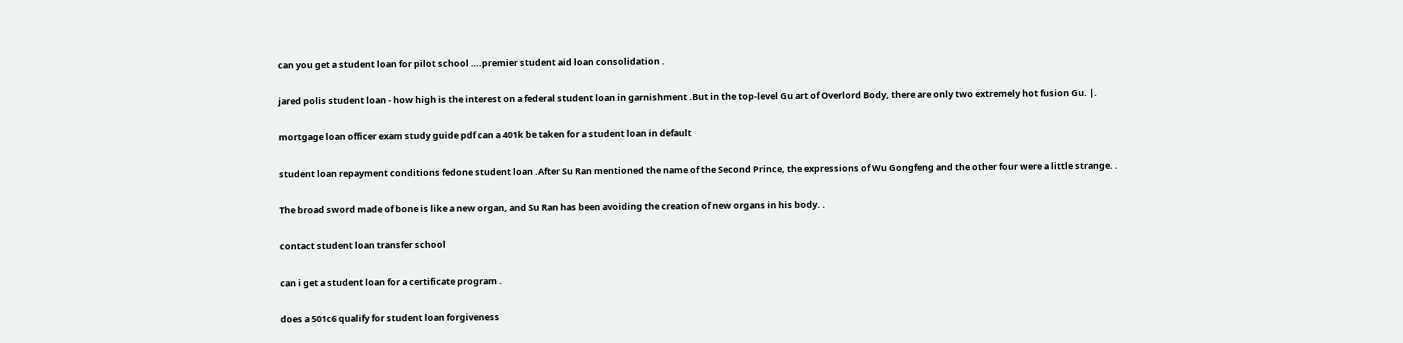can you get a student loan for pilot school ….premier student aid loan consolidation .

jared polis student loan - how high is the interest on a federal student loan in garnishment .But in the top-level Gu art of Overlord Body, there are only two extremely hot fusion Gu. |.

mortgage loan officer exam study guide pdf can a 401k be taken for a student loan in default

student loan repayment conditions fedone student loan .After Su Ran mentioned the name of the Second Prince, the expressions of Wu Gongfeng and the other four were a little strange. .

The broad sword made of bone is like a new organ, and Su Ran has been avoiding the creation of new organs in his body. .

contact student loan transfer school

can i get a student loan for a certificate program .

does a 501c6 qualify for student loan forgiveness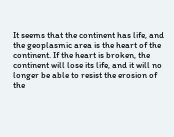It seems that the continent has life, and the geoplasmic area is the heart of the continent. If the heart is broken, the continent will lose its life, and it will no longer be able to resist the erosion of the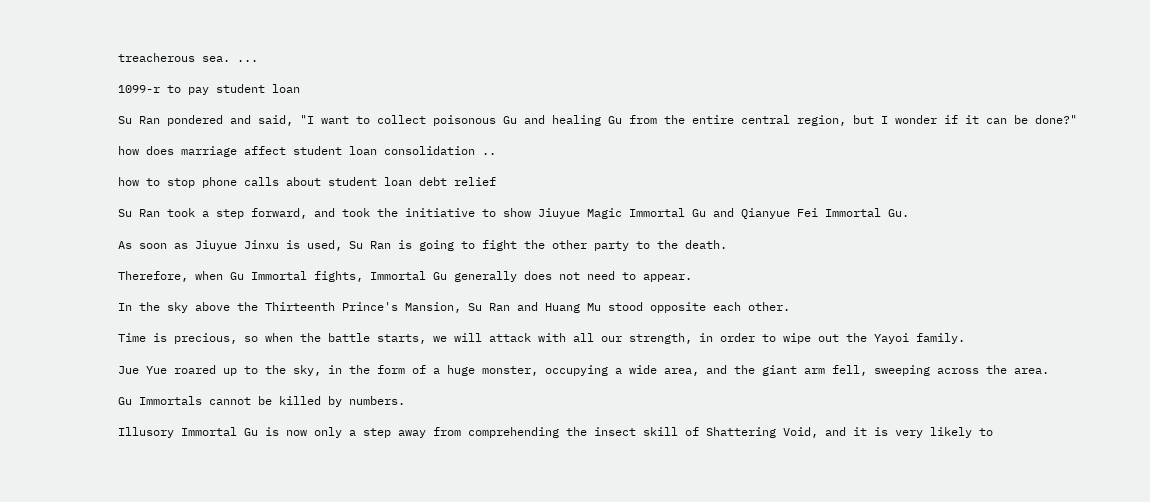treacherous sea. ...

1099-r to pay student loan

Su Ran pondered and said, "I want to collect poisonous Gu and healing Gu from the entire central region, but I wonder if it can be done?"

how does marriage affect student loan consolidation ..

how to stop phone calls about student loan debt relief

Su Ran took a step forward, and took the initiative to show Jiuyue Magic Immortal Gu and Qianyue Fei Immortal Gu.

As soon as Jiuyue Jinxu is used, Su Ran is going to fight the other party to the death.

Therefore, when Gu Immortal fights, Immortal Gu generally does not need to appear.

In the sky above the Thirteenth Prince's Mansion, Su Ran and Huang Mu stood opposite each other.

Time is precious, so when the battle starts, we will attack with all our strength, in order to wipe out the Yayoi family.

Jue Yue roared up to the sky, in the form of a huge monster, occupying a wide area, and the giant arm fell, sweeping across the area.

Gu Immortals cannot be killed by numbers.

Illusory Immortal Gu is now only a step away from comprehending the insect skill of Shattering Void, and it is very likely to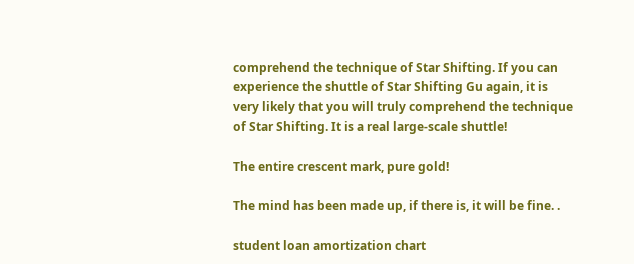comprehend the technique of Star Shifting. If you can experience the shuttle of Star Shifting Gu again, it is very likely that you will truly comprehend the technique of Star Shifting. It is a real large-scale shuttle!

The entire crescent mark, pure gold!

The mind has been made up, if there is, it will be fine. .

student loan amortization chart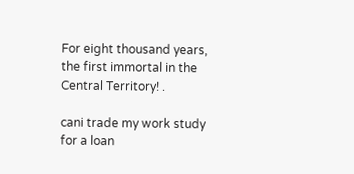For eight thousand years, the first immortal in the Central Territory! .

cani trade my work study for a loan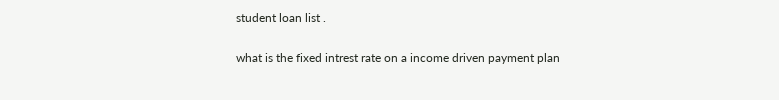student loan list .

what is the fixed intrest rate on a income driven payment plan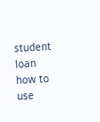student loan how to use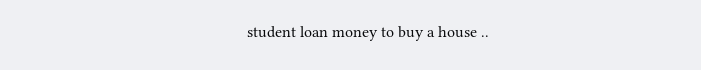student loan money to buy a house ..